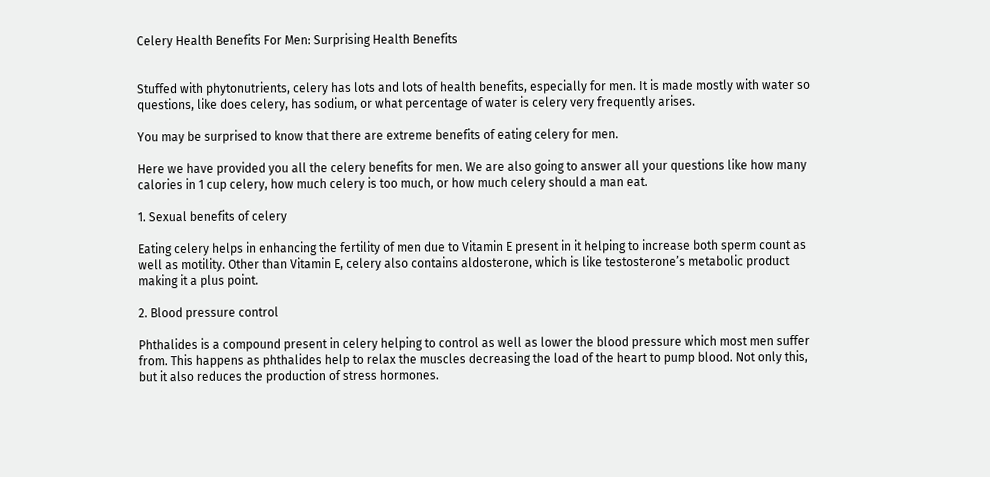Celery Health Benefits For Men: Surprising Health Benefits


Stuffed with phytonutrients, celery has lots and lots of health benefits, especially for men. It is made mostly with water so questions, like does celery, has sodium, or what percentage of water is celery very frequently arises.

You may be surprised to know that there are extreme benefits of eating celery for men.

Here we have provided you all the celery benefits for men. We are also going to answer all your questions like how many calories in 1 cup celery, how much celery is too much, or how much celery should a man eat.

1. Sexual benefits of celery

Eating celery helps in enhancing the fertility of men due to Vitamin E present in it helping to increase both sperm count as well as motility. Other than Vitamin E, celery also contains aldosterone, which is like testosterone’s metabolic product making it a plus point.

2. Blood pressure control

Phthalides is a compound present in celery helping to control as well as lower the blood pressure which most men suffer from. This happens as phthalides help to relax the muscles decreasing the load of the heart to pump blood. Not only this, but it also reduces the production of stress hormones.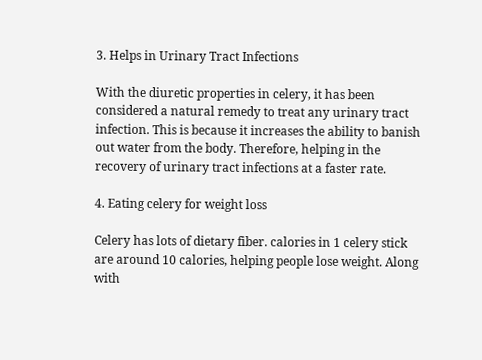3. Helps in Urinary Tract Infections

With the diuretic properties in celery, it has been considered a natural remedy to treat any urinary tract infection. This is because it increases the ability to banish out water from the body. Therefore, helping in the recovery of urinary tract infections at a faster rate.

4. Eating celery for weight loss

Celery has lots of dietary fiber. calories in 1 celery stick are around 10 calories, helping people lose weight. Along with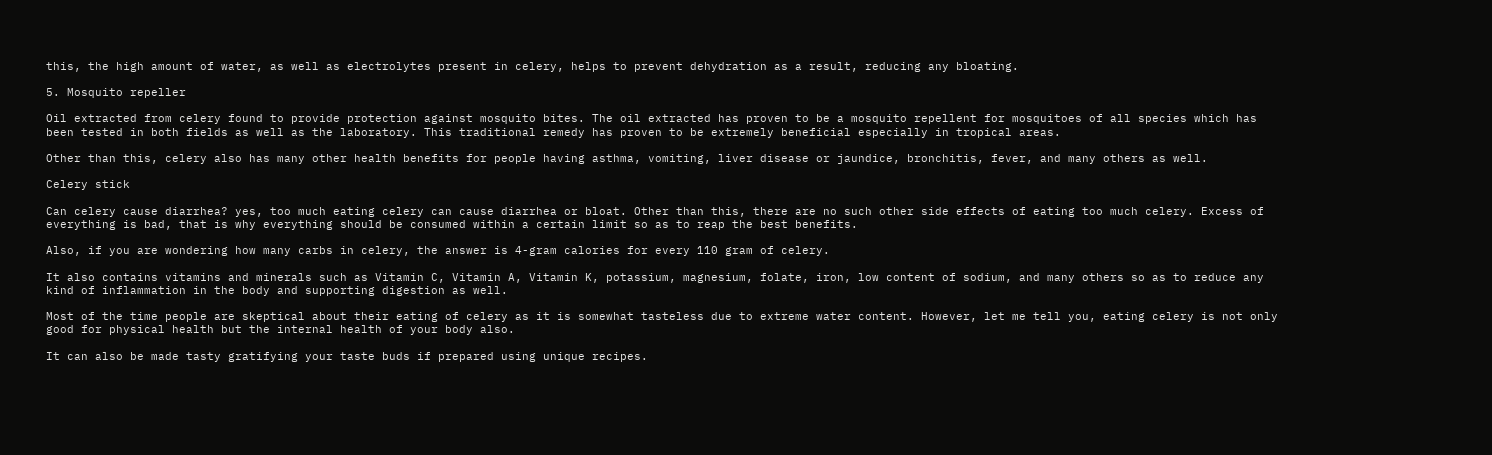this, the high amount of water, as well as electrolytes present in celery, helps to prevent dehydration as a result, reducing any bloating.

5. Mosquito repeller

Oil extracted from celery found to provide protection against mosquito bites. The oil extracted has proven to be a mosquito repellent for mosquitoes of all species which has been tested in both fields as well as the laboratory. This traditional remedy has proven to be extremely beneficial especially in tropical areas.

Other than this, celery also has many other health benefits for people having asthma, vomiting, liver disease or jaundice, bronchitis, fever, and many others as well.

Celery stick

Can celery cause diarrhea? yes, too much eating celery can cause diarrhea or bloat. Other than this, there are no such other side effects of eating too much celery. Excess of everything is bad, that is why everything should be consumed within a certain limit so as to reap the best benefits.

Also, if you are wondering how many carbs in celery, the answer is 4-gram calories for every 110 gram of celery.

It also contains vitamins and minerals such as Vitamin C, Vitamin A, Vitamin K, potassium, magnesium, folate, iron, low content of sodium, and many others so as to reduce any kind of inflammation in the body and supporting digestion as well.

Most of the time people are skeptical about their eating of celery as it is somewhat tasteless due to extreme water content. However, let me tell you, eating celery is not only good for physical health but the internal health of your body also.

It can also be made tasty gratifying your taste buds if prepared using unique recipes.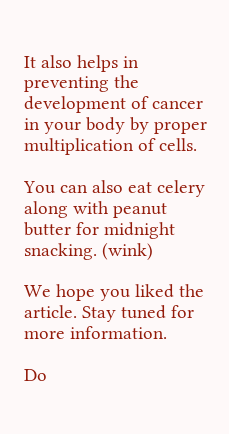It also helps in preventing the development of cancer in your body by proper multiplication of cells.

You can also eat celery along with peanut butter for midnight snacking. (wink)

We hope you liked the article. Stay tuned for more information.

Do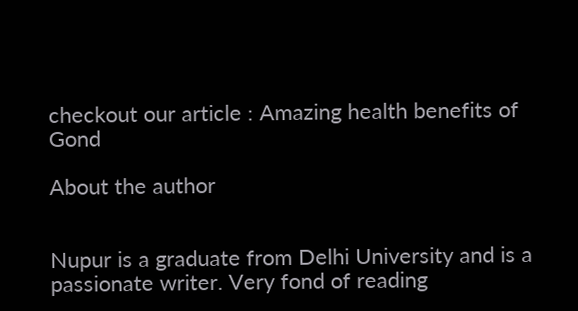checkout our article : Amazing health benefits of Gond

About the author


Nupur is a graduate from Delhi University and is a passionate writer. Very fond of reading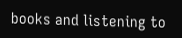books and listening to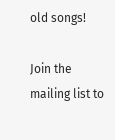old songs!

Join the mailing list to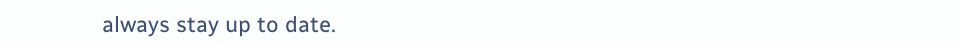always stay up to date.